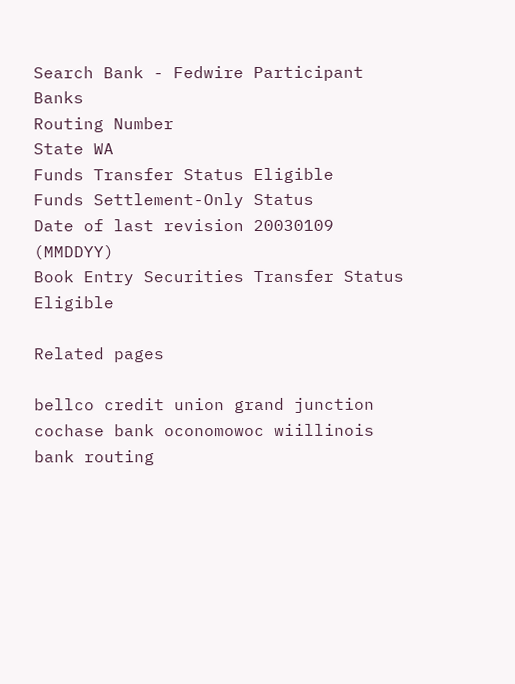Search Bank - Fedwire Participant Banks
Routing Number
State WA
Funds Transfer Status Eligible
Funds Settlement-Only Status
Date of last revision 20030109 (MMDDYY)
Book Entry Securities Transfer Status Eligible

Related pages

bellco credit union grand junction cochase bank oconomowoc wiillinois bank routing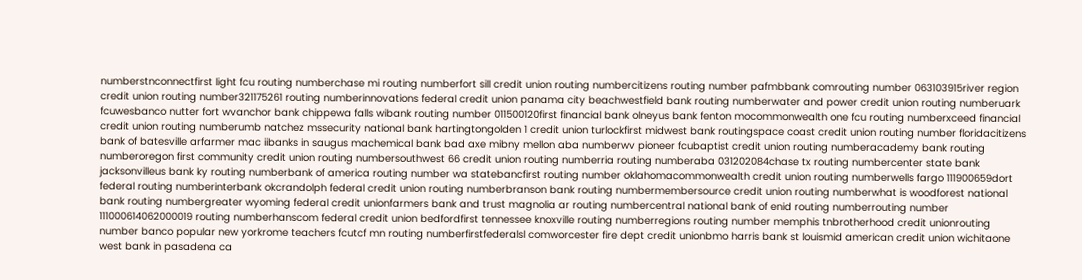numberstnconnectfirst light fcu routing numberchase mi routing numberfort sill credit union routing numbercitizens routing number pafmbbank comrouting number 063103915river region credit union routing number321175261 routing numberinnovations federal credit union panama city beachwestfield bank routing numberwater and power credit union routing numberuark fcuwesbanco nutter fort wvanchor bank chippewa falls wibank routing number 011500120first financial bank olneyus bank fenton mocommonwealth one fcu routing numberxceed financial credit union routing numberumb natchez mssecurity national bank hartingtongolden 1 credit union turlockfirst midwest bank routingspace coast credit union routing number floridacitizens bank of batesville arfarmer mac iibanks in saugus machemical bank bad axe mibny mellon aba numberwv pioneer fcubaptist credit union routing numberacademy bank routing numberoregon first community credit union routing numbersouthwest 66 credit union routing numberria routing numberaba 031202084chase tx routing numbercenter state bank jacksonvilleus bank ky routing numberbank of america routing number wa statebancfirst routing number oklahomacommonwealth credit union routing numberwells fargo 111900659dort federal routing numberinterbank okcrandolph federal credit union routing numberbranson bank routing numbermembersource credit union routing numberwhat is woodforest national bank routing numbergreater wyoming federal credit unionfarmers bank and trust magnolia ar routing numbercentral national bank of enid routing numberrouting number 111000614062000019 routing numberhanscom federal credit union bedfordfirst tennessee knoxville routing numberregions routing number memphis tnbrotherhood credit unionrouting number banco popular new yorkrome teachers fcutcf mn routing numberfirstfederalsl comworcester fire dept credit unionbmo harris bank st louismid american credit union wichitaone west bank in pasadena ca